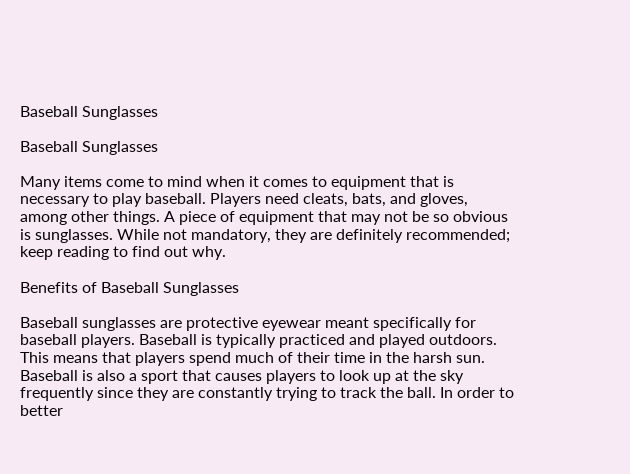Baseball Sunglasses

Baseball Sunglasses

Many items come to mind when it comes to equipment that is necessary to play baseball. Players need cleats, bats, and gloves, among other things. A piece of equipment that may not be so obvious is sunglasses. While not mandatory, they are definitely recommended; keep reading to find out why.

Benefits of Baseball Sunglasses

Baseball sunglasses are protective eyewear meant specifically for baseball players. Baseball is typically practiced and played outdoors. This means that players spend much of their time in the harsh sun. Baseball is also a sport that causes players to look up at the sky frequently since they are constantly trying to track the ball. In order to better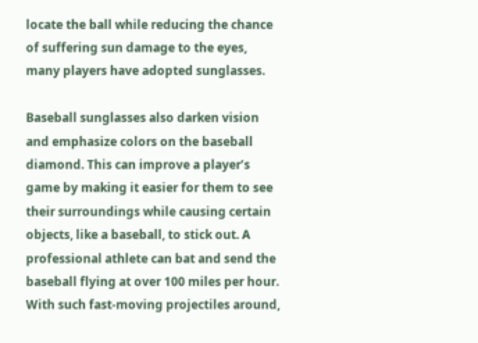locate the ball while reducing the chance of suffering sun damage to the eyes, many players have adopted sunglasses.

Baseball sunglasses also darken vision and emphasize colors on the baseball diamond. This can improve a player’s game by making it easier for them to see their surroundings while causing certain objects, like a baseball, to stick out. A professional athlete can bat and send the baseball flying at over 100 miles per hour. With such fast-moving projectiles around,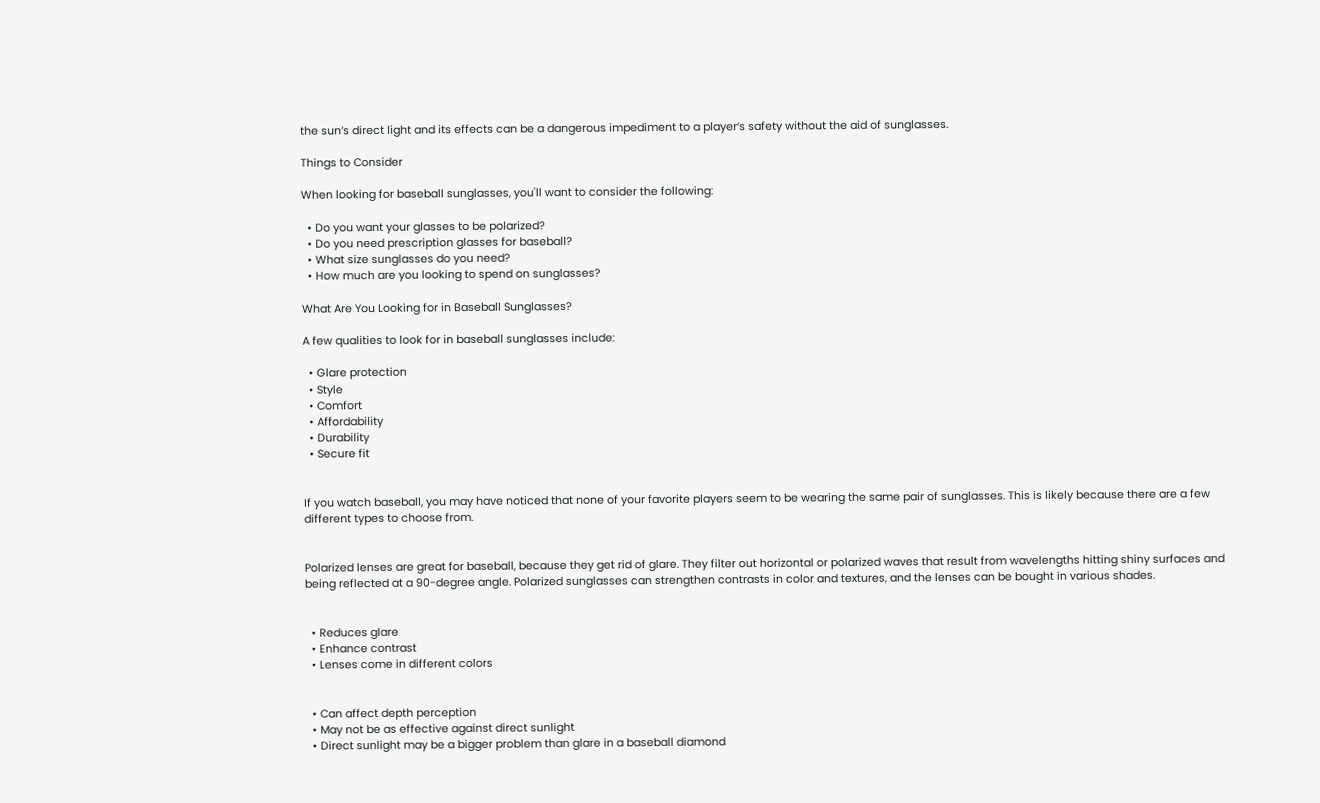the sun’s direct light and its effects can be a dangerous impediment to a player’s safety without the aid of sunglasses.

Things to Consider

When looking for baseball sunglasses, you'll want to consider the following:

  • Do you want your glasses to be polarized?
  • Do you need prescription glasses for baseball?
  • What size sunglasses do you need?
  • How much are you looking to spend on sunglasses?

What Are You Looking for in Baseball Sunglasses?

A few qualities to look for in baseball sunglasses include:

  • Glare protection
  • Style
  • Comfort
  • Affordability
  • Durability
  • Secure fit


If you watch baseball, you may have noticed that none of your favorite players seem to be wearing the same pair of sunglasses. This is likely because there are a few different types to choose from.


Polarized lenses are great for baseball, because they get rid of glare. They filter out horizontal or polarized waves that result from wavelengths hitting shiny surfaces and being reflected at a 90-degree angle. Polarized sunglasses can strengthen contrasts in color and textures, and the lenses can be bought in various shades.


  • Reduces glare
  • Enhance contrast
  • Lenses come in different colors


  • Can affect depth perception
  • May not be as effective against direct sunlight
  • Direct sunlight may be a bigger problem than glare in a baseball diamond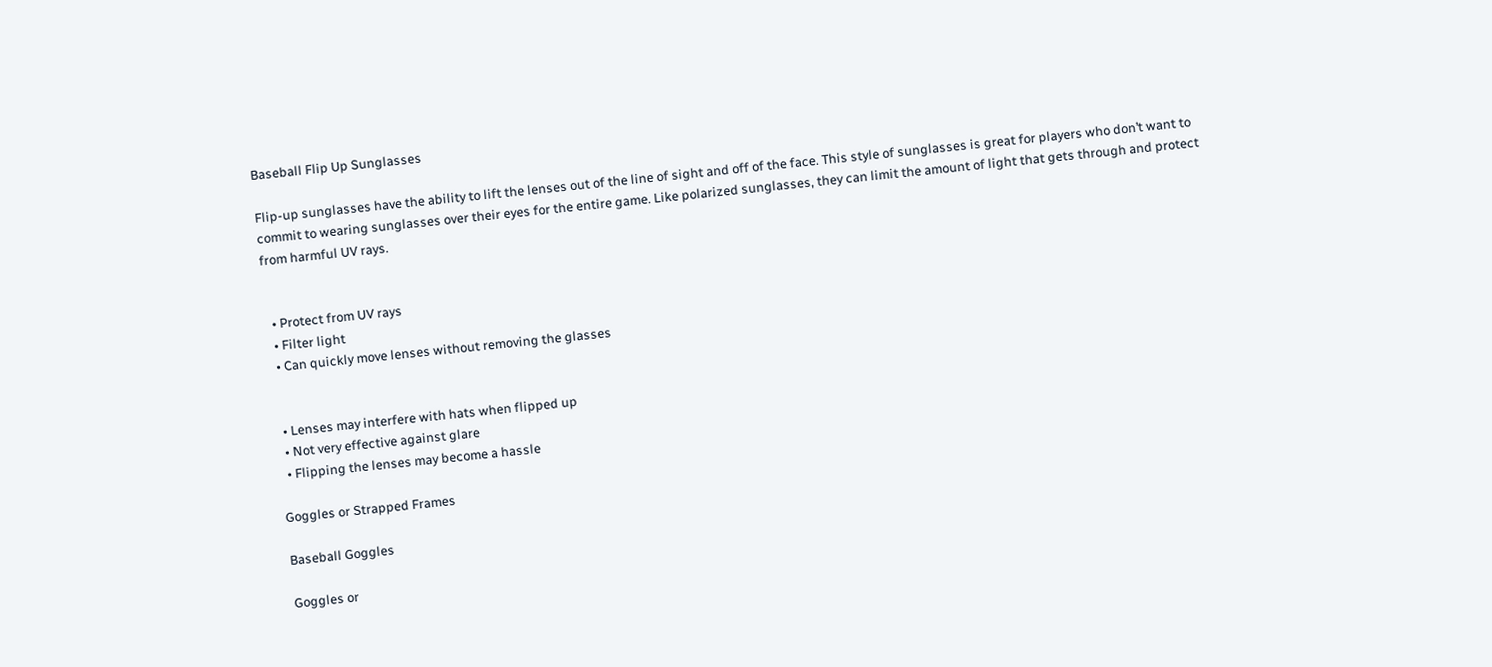Baseball Flip Up Sunglasses

Flip-up sunglasses have the ability to lift the lenses out of the line of sight and off of the face. This style of sunglasses is great for players who don’t want to commit to wearing sunglasses over their eyes for the entire game. Like polarized sunglasses, they can limit the amount of light that gets through and protect from harmful UV rays.


  • Protect from UV rays
  • Filter light
  • Can quickly move lenses without removing the glasses


  • Lenses may interfere with hats when flipped up
  • Not very effective against glare
  • Flipping the lenses may become a hassle

Goggles or Strapped Frames

Baseball Goggles

Goggles or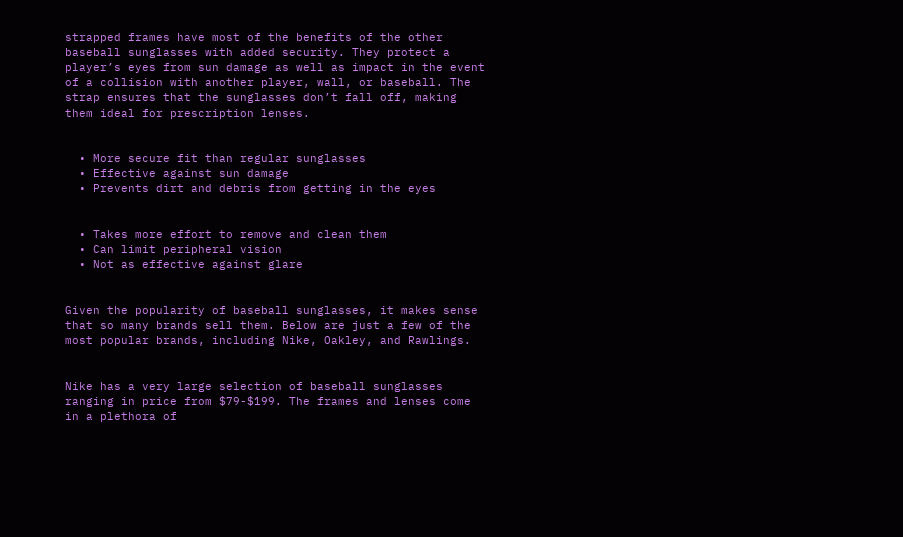strapped frames have most of the benefits of the other baseball sunglasses with added security. They protect a player’s eyes from sun damage as well as impact in the event of a collision with another player, wall, or baseball. The strap ensures that the sunglasses don’t fall off, making them ideal for prescription lenses.


  • More secure fit than regular sunglasses
  • Effective against sun damage
  • Prevents dirt and debris from getting in the eyes


  • Takes more effort to remove and clean them
  • Can limit peripheral vision
  • Not as effective against glare


Given the popularity of baseball sunglasses, it makes sense that so many brands sell them. Below are just a few of the most popular brands, including Nike, Oakley, and Rawlings.


Nike has a very large selection of baseball sunglasses ranging in price from $79-$199. The frames and lenses come in a plethora of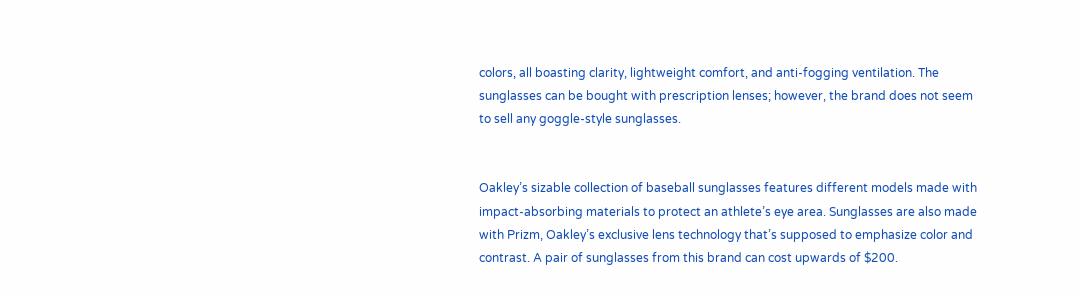colors, all boasting clarity, lightweight comfort, and anti-fogging ventilation. The sunglasses can be bought with prescription lenses; however, the brand does not seem to sell any goggle-style sunglasses.


Oakley’s sizable collection of baseball sunglasses features different models made with impact-absorbing materials to protect an athlete’s eye area. Sunglasses are also made with Prizm, Oakley’s exclusive lens technology that’s supposed to emphasize color and contrast. A pair of sunglasses from this brand can cost upwards of $200.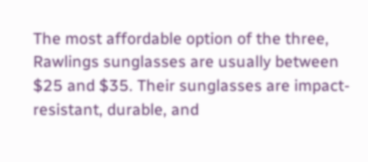The most affordable option of the three, Rawlings sunglasses are usually between $25 and $35. Their sunglasses are impact-resistant, durable, and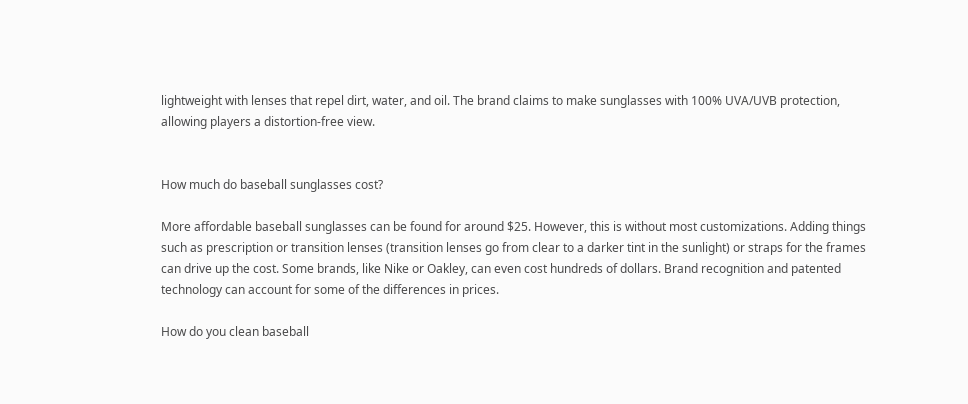lightweight with lenses that repel dirt, water, and oil. The brand claims to make sunglasses with 100% UVA/UVB protection, allowing players a distortion-free view.


How much do baseball sunglasses cost?

More affordable baseball sunglasses can be found for around $25. However, this is without most customizations. Adding things such as prescription or transition lenses (transition lenses go from clear to a darker tint in the sunlight) or straps for the frames can drive up the cost. Some brands, like Nike or Oakley, can even cost hundreds of dollars. Brand recognition and patented technology can account for some of the differences in prices.

How do you clean baseball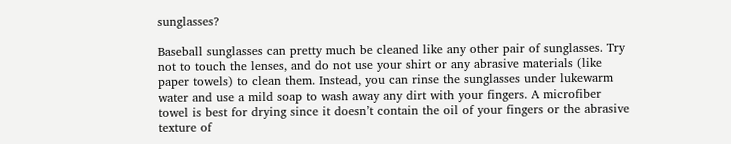sunglasses?

Baseball sunglasses can pretty much be cleaned like any other pair of sunglasses. Try not to touch the lenses, and do not use your shirt or any abrasive materials (like paper towels) to clean them. Instead, you can rinse the sunglasses under lukewarm water and use a mild soap to wash away any dirt with your fingers. A microfiber towel is best for drying since it doesn’t contain the oil of your fingers or the abrasive texture of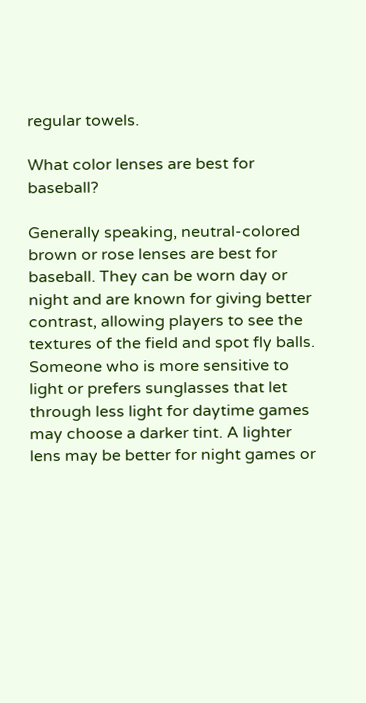regular towels.

What color lenses are best for baseball?

Generally speaking, neutral-colored brown or rose lenses are best for baseball. They can be worn day or night and are known for giving better contrast, allowing players to see the textures of the field and spot fly balls. Someone who is more sensitive to light or prefers sunglasses that let through less light for daytime games may choose a darker tint. A lighter lens may be better for night games or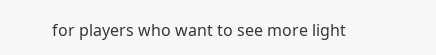for players who want to see more light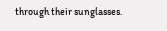through their sunglasses.